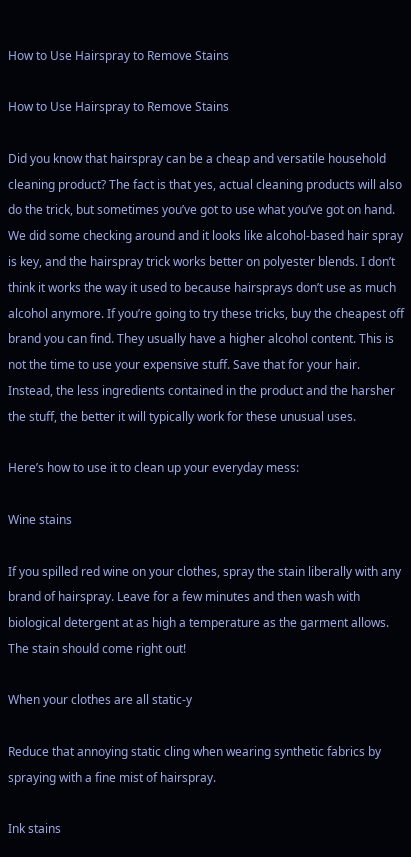How to Use Hairspray to Remove Stains

How to Use Hairspray to Remove Stains

Did you know that hairspray can be a cheap and versatile household cleaning product? The fact is that yes, actual cleaning products will also do the trick, but sometimes you’ve got to use what you’ve got on hand. We did some checking around and it looks like alcohol-based hair spray is key, and the hairspray trick works better on polyester blends. I don’t think it works the way it used to because hairsprays don’t use as much alcohol anymore. If you’re going to try these tricks, buy the cheapest off brand you can find. They usually have a higher alcohol content. This is not the time to use your expensive stuff. Save that for your hair. Instead, the less ingredients contained in the product and the harsher the stuff, the better it will typically work for these unusual uses.

Here’s how to use it to clean up your everyday mess:

Wine stains

If you spilled red wine on your clothes, spray the stain liberally with any brand of hairspray. Leave for a few minutes and then wash with biological detergent at as high a temperature as the garment allows. The stain should come right out!

When your clothes are all static-y

Reduce that annoying static cling when wearing synthetic fabrics by spraying with a fine mist of hairspray.

Ink stains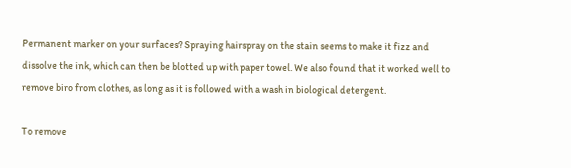Permanent marker on your surfaces? Spraying hairspray on the stain seems to make it fizz and dissolve the ink, which can then be blotted up with paper towel. We also found that it worked well to remove biro from clothes, as long as it is followed with a wash in biological detergent.

To remove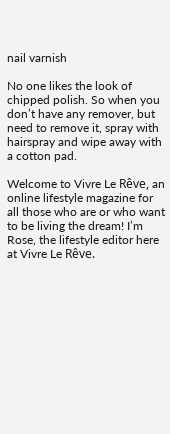nail varnish

No one likes the look of chipped polish. So when you don’t have any remover, but need to remove it, spray with hairspray and wipe away with a cotton pad.

Welcome to Vivre Le Rêve, an online lifestyle magazine for all those who are or who want to be living the dream! I’m Rose, the lifestyle editor here at Vivre Le Rêve.